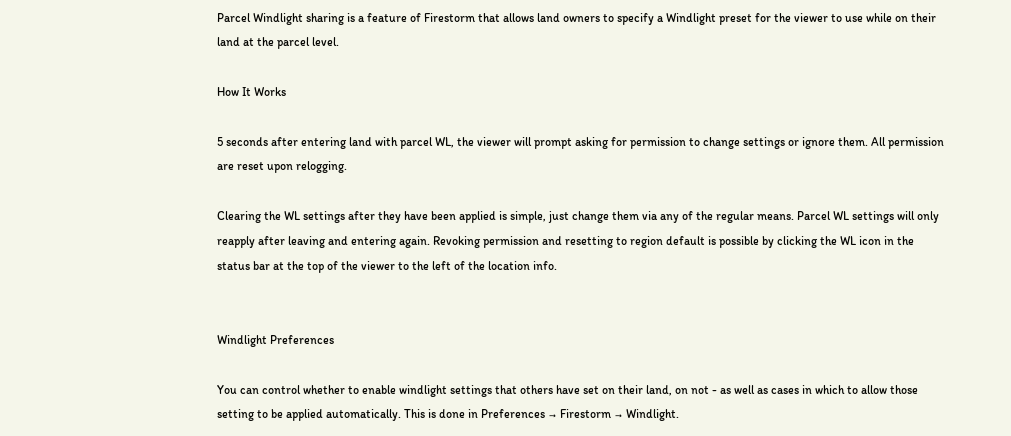Parcel Windlight sharing is a feature of Firestorm that allows land owners to specify a Windlight preset for the viewer to use while on their land at the parcel level.

How It Works

5 seconds after entering land with parcel WL, the viewer will prompt asking for permission to change settings or ignore them. All permission are reset upon relogging.

Clearing the WL settings after they have been applied is simple, just change them via any of the regular means. Parcel WL settings will only reapply after leaving and entering again. Revoking permission and resetting to region default is possible by clicking the WL icon in the status bar at the top of the viewer to the left of the location info.


Windlight Preferences

You can control whether to enable windlight settings that others have set on their land, on not - as well as cases in which to allow those setting to be applied automatically. This is done in Preferences → Firestorm → Windlight.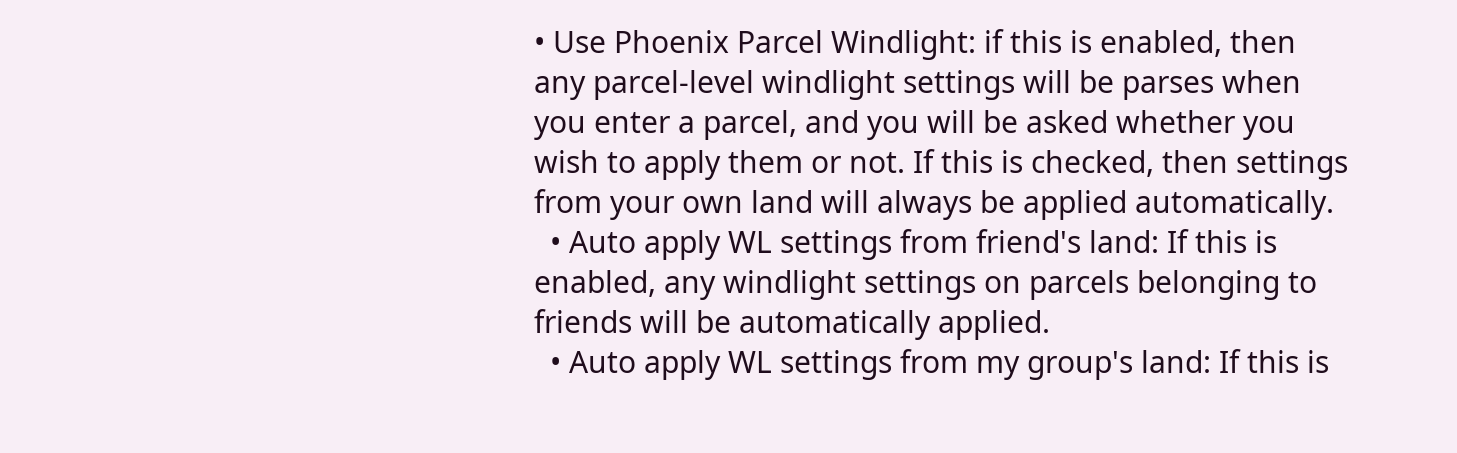• Use Phoenix Parcel Windlight: if this is enabled, then any parcel-level windlight settings will be parses when you enter a parcel, and you will be asked whether you wish to apply them or not. If this is checked, then settings from your own land will always be applied automatically.
  • Auto apply WL settings from friend's land: If this is enabled, any windlight settings on parcels belonging to friends will be automatically applied.
  • Auto apply WL settings from my group's land: If this is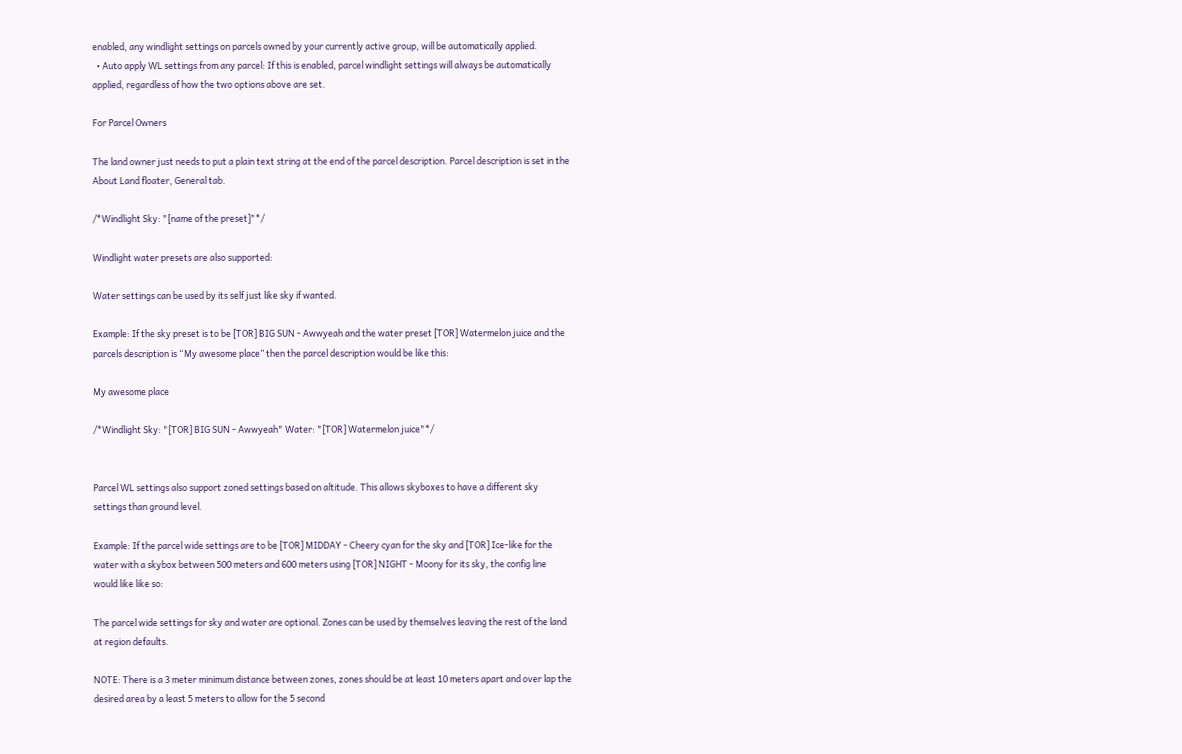enabled, any windlight settings on parcels owned by your currently active group, will be automatically applied.
  • Auto apply WL settings from any parcel: If this is enabled, parcel windlight settings will always be automatically applied, regardless of how the two options above are set.

For Parcel Owners

The land owner just needs to put a plain text string at the end of the parcel description. Parcel description is set in the About Land floater, General tab.

/*Windlight Sky: "[name of the preset]"*/

Windlight water presets are also supported:

Water settings can be used by its self just like sky if wanted.

Example: If the sky preset is to be [TOR] BIG SUN - Awwyeah and the water preset [TOR] Watermelon juice and the parcels description is “My awesome place” then the parcel description would be like this:

My awesome place

/*Windlight Sky: "[TOR] BIG SUN - Awwyeah" Water: "[TOR] Watermelon juice"*/


Parcel WL settings also support zoned settings based on altitude. This allows skyboxes to have a different sky settings than ground level.

Example: If the parcel wide settings are to be [TOR] MIDDAY - Cheery cyan for the sky and [TOR] Ice-like for the water with a skybox between 500 meters and 600 meters using [TOR] NIGHT - Moony for its sky, the config line would like like so:

The parcel wide settings for sky and water are optional. Zones can be used by themselves leaving the rest of the land at region defaults.

NOTE: There is a 3 meter minimum distance between zones, zones should be at least 10 meters apart and over lap the desired area by a least 5 meters to allow for the 5 second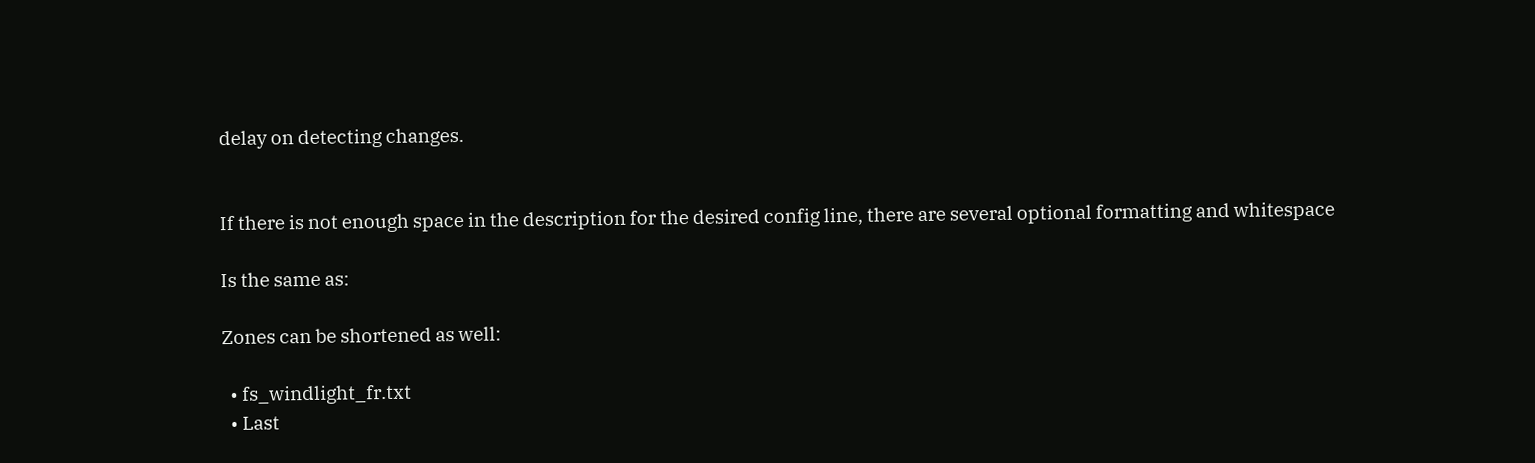delay on detecting changes.


If there is not enough space in the description for the desired config line, there are several optional formatting and whitespace

Is the same as:

Zones can be shortened as well:

  • fs_windlight_fr.txt
  • Last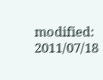modified: 2011/07/18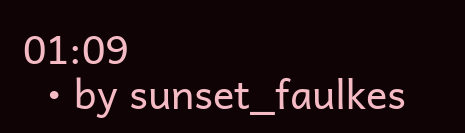01:09
  • by sunset_faulkes